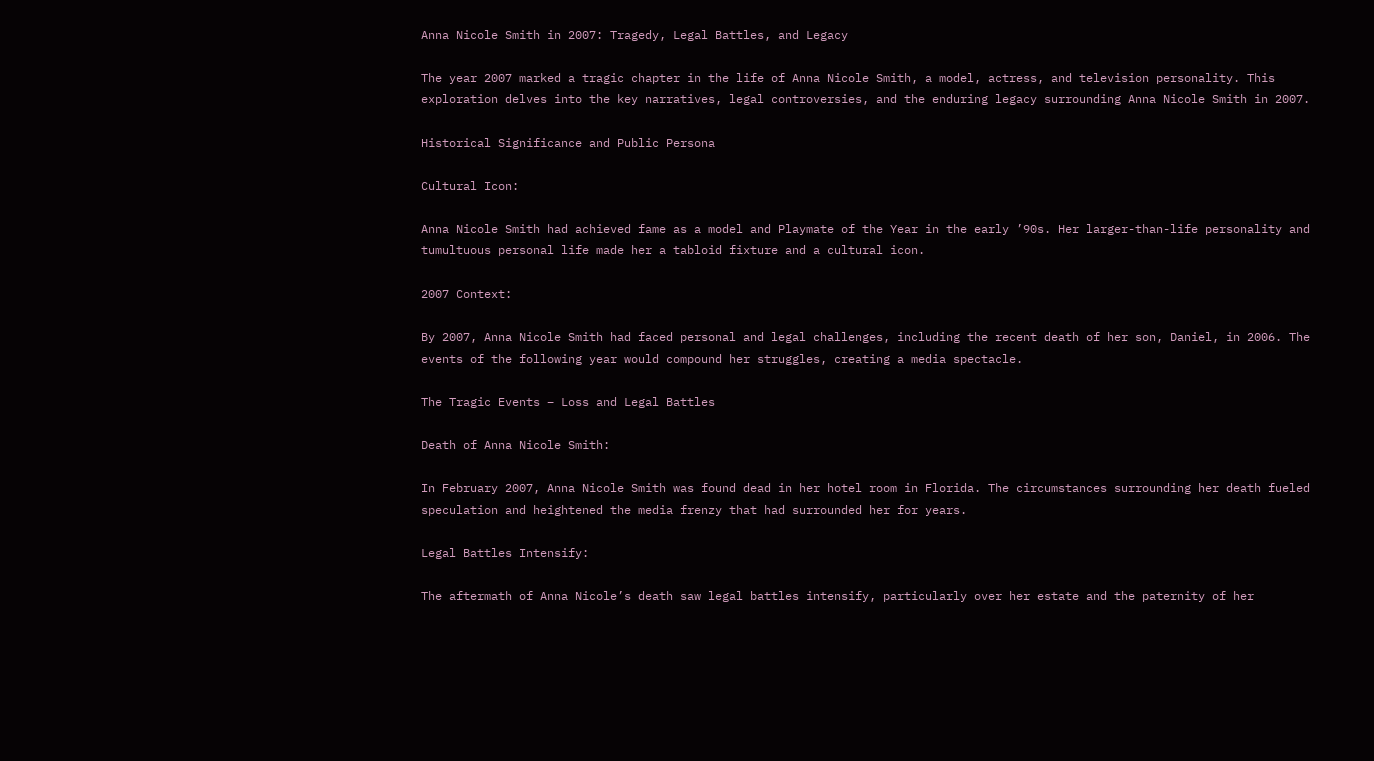Anna Nicole Smith in 2007: Tragedy, Legal Battles, and Legacy

The year 2007 marked a tragic chapter in the life of Anna Nicole Smith, a model, actress, and television personality. This exploration delves into the key narratives, legal controversies, and the enduring legacy surrounding Anna Nicole Smith in 2007.

Historical Significance and Public Persona

Cultural Icon:

Anna Nicole Smith had achieved fame as a model and Playmate of the Year in the early ’90s. Her larger-than-life personality and tumultuous personal life made her a tabloid fixture and a cultural icon.

2007 Context:

By 2007, Anna Nicole Smith had faced personal and legal challenges, including the recent death of her son, Daniel, in 2006. The events of the following year would compound her struggles, creating a media spectacle.

The Tragic Events – Loss and Legal Battles

Death of Anna Nicole Smith:

In February 2007, Anna Nicole Smith was found dead in her hotel room in Florida. The circumstances surrounding her death fueled speculation and heightened the media frenzy that had surrounded her for years.

Legal Battles Intensify:

The aftermath of Anna Nicole’s death saw legal battles intensify, particularly over her estate and the paternity of her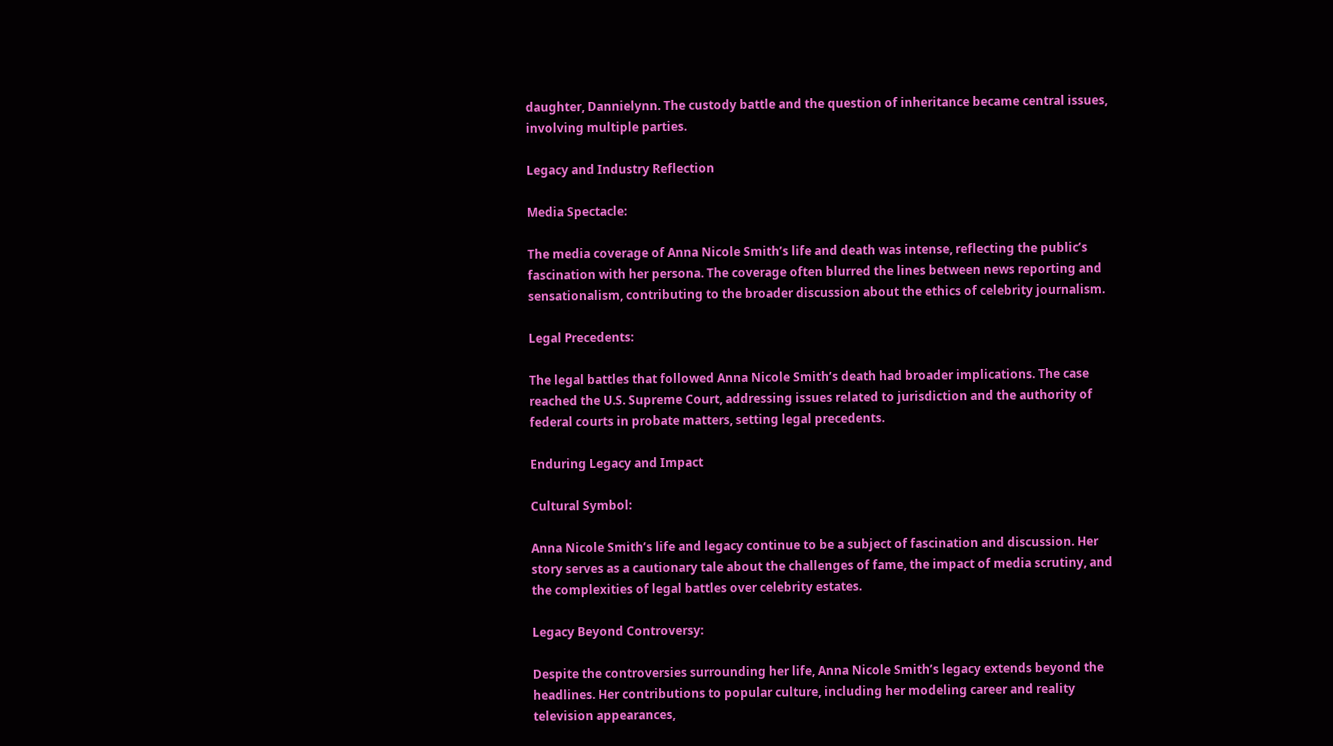daughter, Dannielynn. The custody battle and the question of inheritance became central issues, involving multiple parties.

Legacy and Industry Reflection

Media Spectacle:

The media coverage of Anna Nicole Smith’s life and death was intense, reflecting the public’s fascination with her persona. The coverage often blurred the lines between news reporting and sensationalism, contributing to the broader discussion about the ethics of celebrity journalism.

Legal Precedents:

The legal battles that followed Anna Nicole Smith’s death had broader implications. The case reached the U.S. Supreme Court, addressing issues related to jurisdiction and the authority of federal courts in probate matters, setting legal precedents.

Enduring Legacy and Impact

Cultural Symbol:

Anna Nicole Smith’s life and legacy continue to be a subject of fascination and discussion. Her story serves as a cautionary tale about the challenges of fame, the impact of media scrutiny, and the complexities of legal battles over celebrity estates.

Legacy Beyond Controversy:

Despite the controversies surrounding her life, Anna Nicole Smith’s legacy extends beyond the headlines. Her contributions to popular culture, including her modeling career and reality television appearances,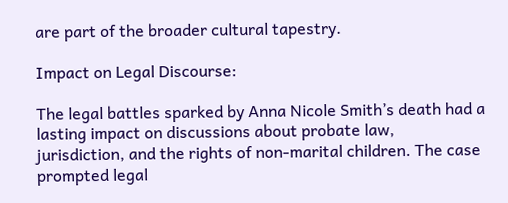are part of the broader cultural tapestry.

Impact on Legal Discourse:

The legal battles sparked by Anna Nicole Smith’s death had a lasting impact on discussions about probate law, jurisdiction, and the rights of non-marital children. The case prompted legal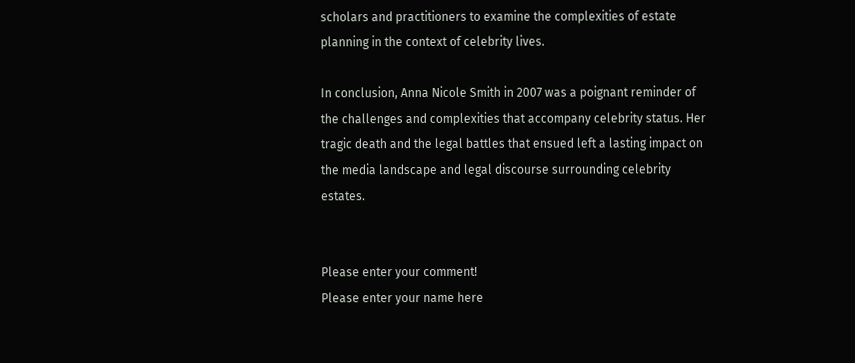scholars and practitioners to examine the complexities of estate planning in the context of celebrity lives.

In conclusion, Anna Nicole Smith in 2007 was a poignant reminder of the challenges and complexities that accompany celebrity status. Her tragic death and the legal battles that ensued left a lasting impact on the media landscape and legal discourse surrounding celebrity estates.


Please enter your comment!
Please enter your name here